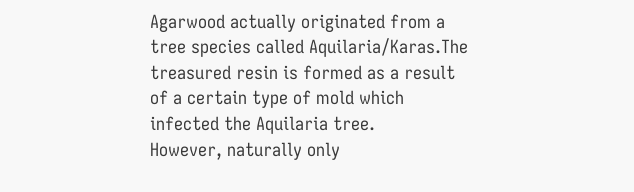Agarwood actually originated from a tree species called Aquilaria/Karas.The treasured resin is formed as a result of a certain type of mold which infected the Aquilaria tree.
However, naturally only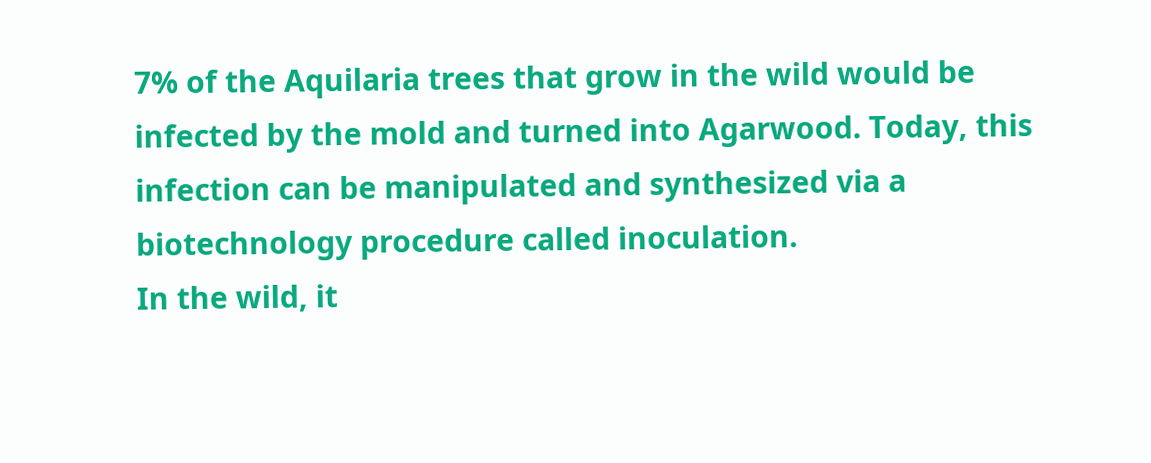7% of the Aquilaria trees that grow in the wild would be infected by the mold and turned into Agarwood. Today, this infection can be manipulated and synthesized via a biotechnology procedure called inoculation.
In the wild, it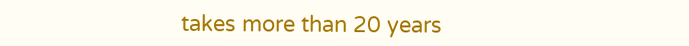takes more than 20 years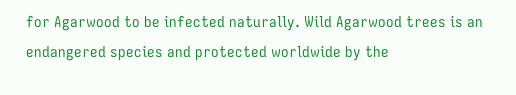for Agarwood to be infected naturally. Wild Agarwood trees is an endangered species and protected worldwide by the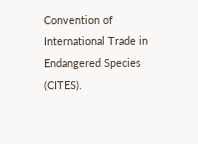Convention of International Trade in Endangered Species (CITES).